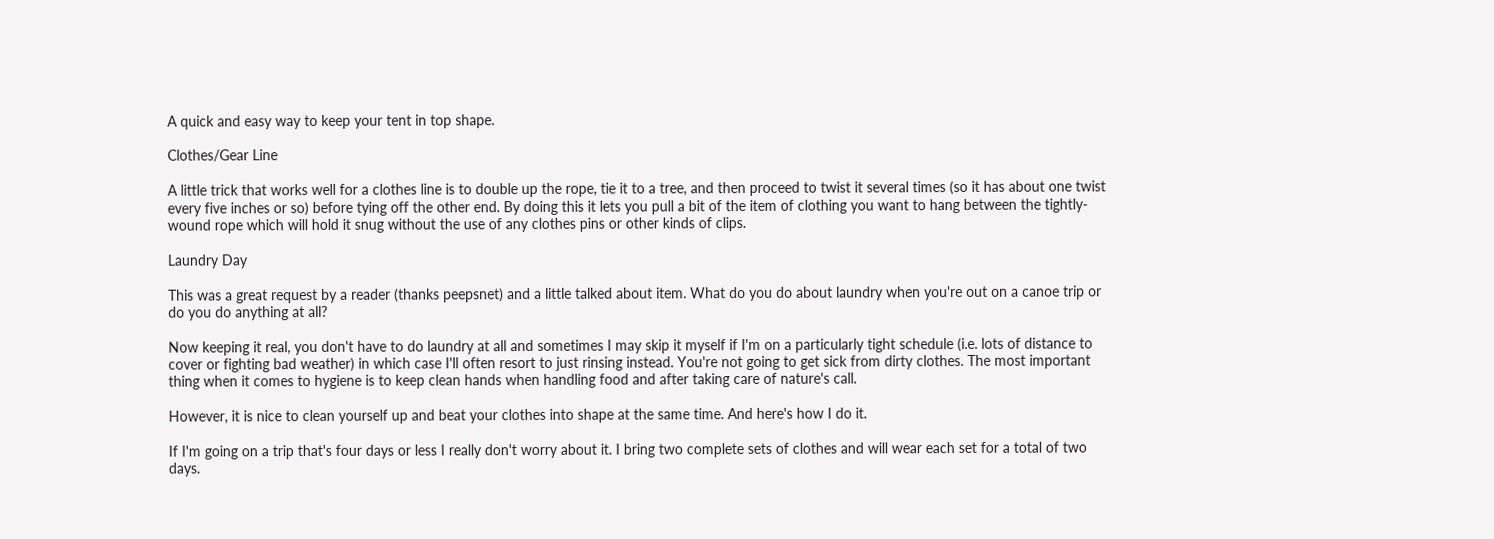A quick and easy way to keep your tent in top shape.

Clothes/Gear Line

A little trick that works well for a clothes line is to double up the rope, tie it to a tree, and then proceed to twist it several times (so it has about one twist every five inches or so) before tying off the other end. By doing this it lets you pull a bit of the item of clothing you want to hang between the tightly-wound rope which will hold it snug without the use of any clothes pins or other kinds of clips.

Laundry Day

This was a great request by a reader (thanks peepsnet) and a little talked about item. What do you do about laundry when you're out on a canoe trip or do you do anything at all?

Now keeping it real, you don't have to do laundry at all and sometimes I may skip it myself if I'm on a particularly tight schedule (i.e. lots of distance to cover or fighting bad weather) in which case I'll often resort to just rinsing instead. You're not going to get sick from dirty clothes. The most important thing when it comes to hygiene is to keep clean hands when handling food and after taking care of nature's call.

However, it is nice to clean yourself up and beat your clothes into shape at the same time. And here's how I do it.

If I'm going on a trip that's four days or less I really don't worry about it. I bring two complete sets of clothes and will wear each set for a total of two days.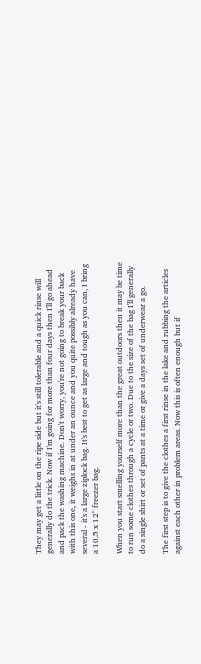They may get a little on the ripe side but it's still tolerable and a quick rinse will generally do the trick. Now if I'm going for more than four days then I'll go ahead and pack the washing machine. Don't worry, you're not going to break your back with this one, it weighs in at under an ounce and you quite possibly already have several - it's a large ziplock bag. It's best to get as large and tough as you can, I bring a 10.5 x 12" freezer bag.

When you start smelling yourself more than the great outdoors then it may be time to run some clothes through a cycle or two. Due to the size of the bag I'll generally do a single shirt or set of pants at a time or give a days set of underwear a go.

The first step is to give the clothes a first rinse in the lake and rubbing the articles against each other in problem areas. Now this is often enough but if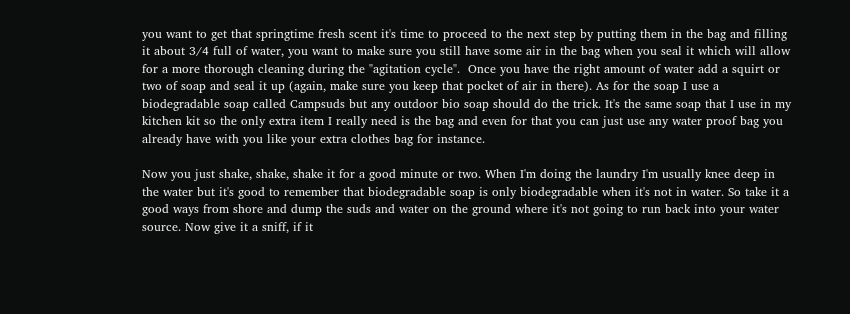you want to get that springtime fresh scent it's time to proceed to the next step by putting them in the bag and filling it about 3/4 full of water, you want to make sure you still have some air in the bag when you seal it which will allow for a more thorough cleaning during the "agitation cycle".  Once you have the right amount of water add a squirt or two of soap and seal it up (again, make sure you keep that pocket of air in there). As for the soap I use a biodegradable soap called Campsuds but any outdoor bio soap should do the trick. It's the same soap that I use in my kitchen kit so the only extra item I really need is the bag and even for that you can just use any water proof bag you already have with you like your extra clothes bag for instance.

Now you just shake, shake, shake it for a good minute or two. When I'm doing the laundry I'm usually knee deep in the water but it's good to remember that biodegradable soap is only biodegradable when it's not in water. So take it a good ways from shore and dump the suds and water on the ground where it's not going to run back into your water source. Now give it a sniff, if it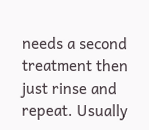needs a second treatment then just rinse and repeat. Usually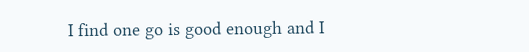I find one go is good enough and I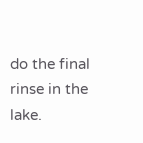do the final rinse in the lake.